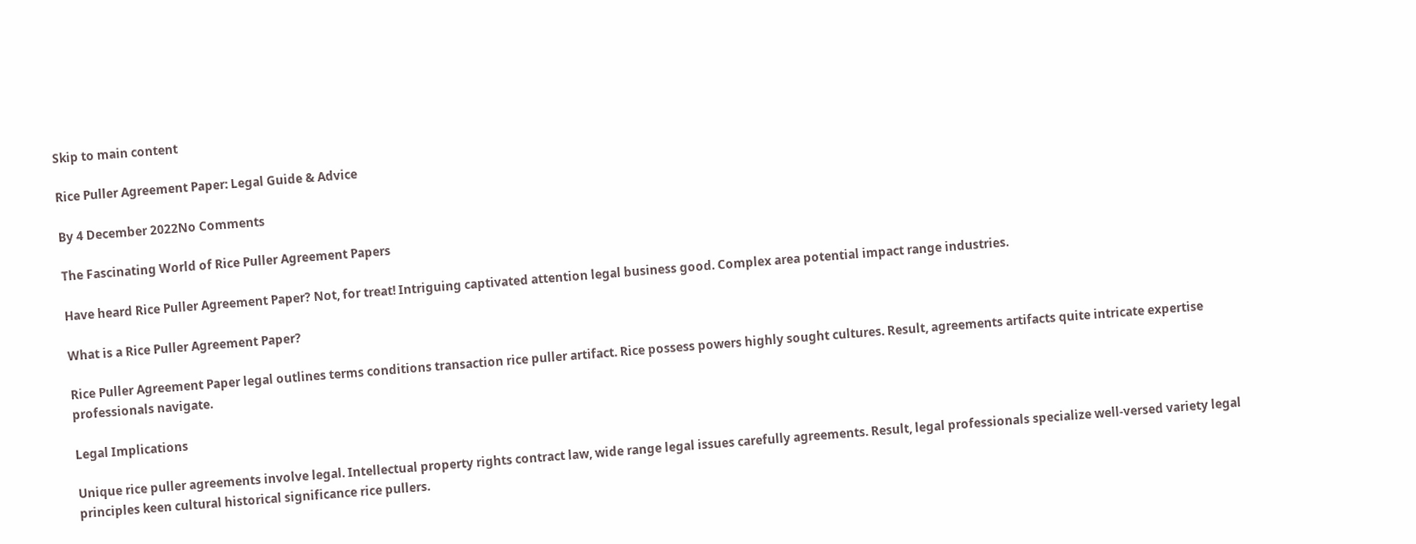Skip to main content

Rice Puller Agreement Paper: Legal Guide & Advice

By 4 December 2022No Comments

The Fascinating World of Rice Puller Agreement Papers

Have heard Rice Puller Agreement Paper? Not, for treat! Intriguing captivated attention legal business good. Complex area potential impact range industries.

What is a Rice Puller Agreement Paper?

Rice Puller Agreement Paper legal outlines terms conditions transaction rice puller artifact. Rice possess powers highly sought cultures. Result, agreements artifacts quite intricate expertise professionals navigate.

Legal Implications

Unique rice puller agreements involve legal. Intellectual property rights contract law, wide range legal issues carefully agreements. Result, legal professionals specialize well-versed variety legal principles keen cultural historical significance rice pullers.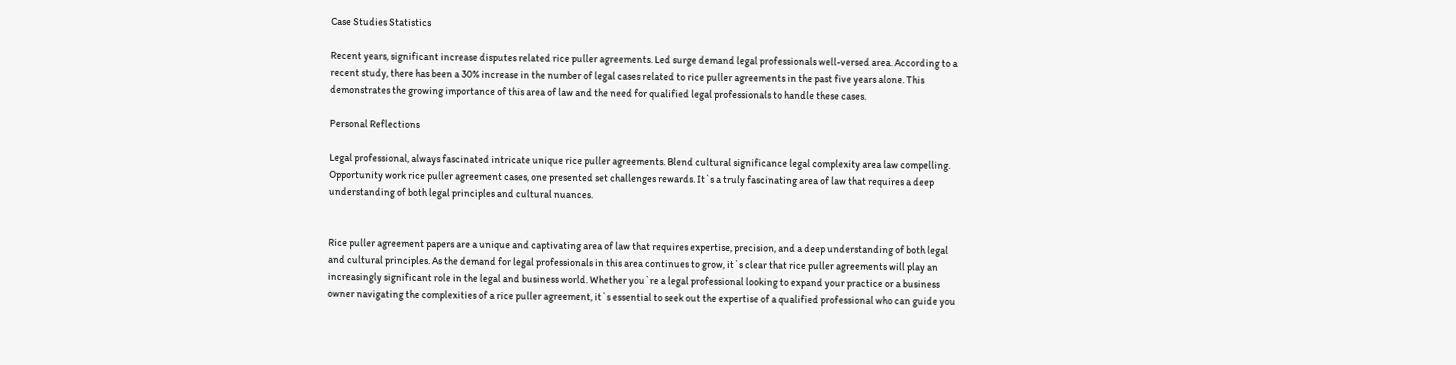Case Studies Statistics

Recent years, significant increase disputes related rice puller agreements. Led surge demand legal professionals well-versed area. According to a recent study, there has been a 30% increase in the number of legal cases related to rice puller agreements in the past five years alone. This demonstrates the growing importance of this area of law and the need for qualified legal professionals to handle these cases.

Personal Reflections

Legal professional, always fascinated intricate unique rice puller agreements. Blend cultural significance legal complexity area law compelling. Opportunity work rice puller agreement cases, one presented set challenges rewards. It`s a truly fascinating area of law that requires a deep understanding of both legal principles and cultural nuances.


Rice puller agreement papers are a unique and captivating area of law that requires expertise, precision, and a deep understanding of both legal and cultural principles. As the demand for legal professionals in this area continues to grow, it`s clear that rice puller agreements will play an increasingly significant role in the legal and business world. Whether you`re a legal professional looking to expand your practice or a business owner navigating the complexities of a rice puller agreement, it`s essential to seek out the expertise of a qualified professional who can guide you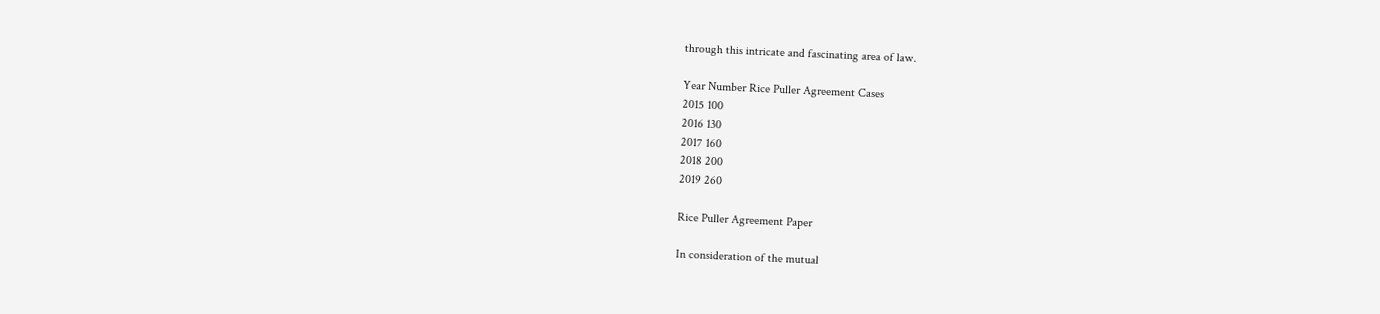through this intricate and fascinating area of law.

Year Number Rice Puller Agreement Cases
2015 100
2016 130
2017 160
2018 200
2019 260

Rice Puller Agreement Paper

In consideration of the mutual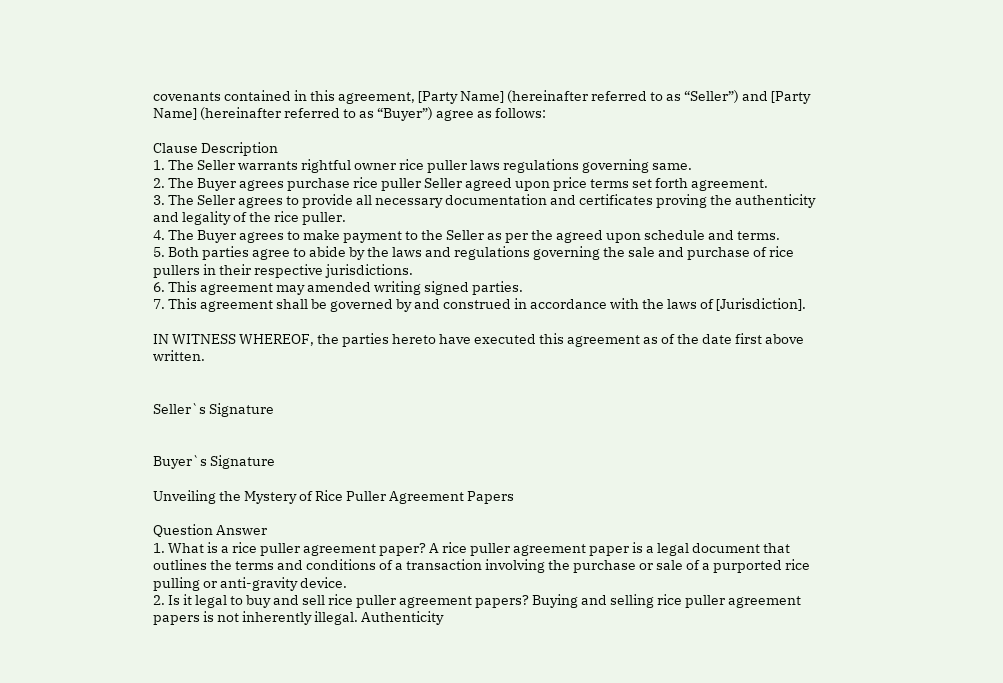covenants contained in this agreement, [Party Name] (hereinafter referred to as “Seller”) and [Party Name] (hereinafter referred to as “Buyer”) agree as follows:

Clause Description
1. The Seller warrants rightful owner rice puller laws regulations governing same.
2. The Buyer agrees purchase rice puller Seller agreed upon price terms set forth agreement.
3. The Seller agrees to provide all necessary documentation and certificates proving the authenticity and legality of the rice puller.
4. The Buyer agrees to make payment to the Seller as per the agreed upon schedule and terms.
5. Both parties agree to abide by the laws and regulations governing the sale and purchase of rice pullers in their respective jurisdictions.
6. This agreement may amended writing signed parties.
7. This agreement shall be governed by and construed in accordance with the laws of [Jurisdiction].

IN WITNESS WHEREOF, the parties hereto have executed this agreement as of the date first above written.


Seller`s Signature


Buyer`s Signature

Unveiling the Mystery of Rice Puller Agreement Papers

Question Answer
1. What is a rice puller agreement paper? A rice puller agreement paper is a legal document that outlines the terms and conditions of a transaction involving the purchase or sale of a purported rice pulling or anti-gravity device.
2. Is it legal to buy and sell rice puller agreement papers? Buying and selling rice puller agreement papers is not inherently illegal. Authenticity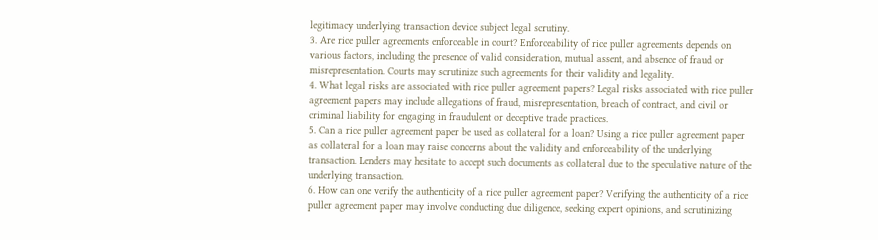legitimacy underlying transaction device subject legal scrutiny.
3. Are rice puller agreements enforceable in court? Enforceability of rice puller agreements depends on various factors, including the presence of valid consideration, mutual assent, and absence of fraud or misrepresentation. Courts may scrutinize such agreements for their validity and legality.
4. What legal risks are associated with rice puller agreement papers? Legal risks associated with rice puller agreement papers may include allegations of fraud, misrepresentation, breach of contract, and civil or criminal liability for engaging in fraudulent or deceptive trade practices.
5. Can a rice puller agreement paper be used as collateral for a loan? Using a rice puller agreement paper as collateral for a loan may raise concerns about the validity and enforceability of the underlying transaction. Lenders may hesitate to accept such documents as collateral due to the speculative nature of the underlying transaction.
6. How can one verify the authenticity of a rice puller agreement paper? Verifying the authenticity of a rice puller agreement paper may involve conducting due diligence, seeking expert opinions, and scrutinizing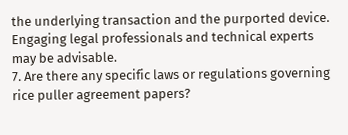the underlying transaction and the purported device. Engaging legal professionals and technical experts may be advisable.
7. Are there any specific laws or regulations governing rice puller agreement papers?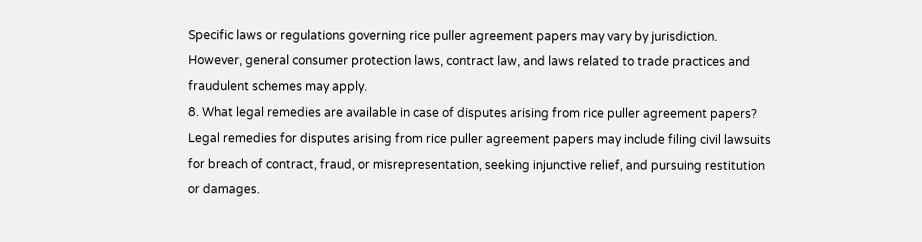Specific laws or regulations governing rice puller agreement papers may vary by jurisdiction. However, general consumer protection laws, contract law, and laws related to trade practices and fraudulent schemes may apply.
8. What legal remedies are available in case of disputes arising from rice puller agreement papers? Legal remedies for disputes arising from rice puller agreement papers may include filing civil lawsuits for breach of contract, fraud, or misrepresentation, seeking injunctive relief, and pursuing restitution or damages.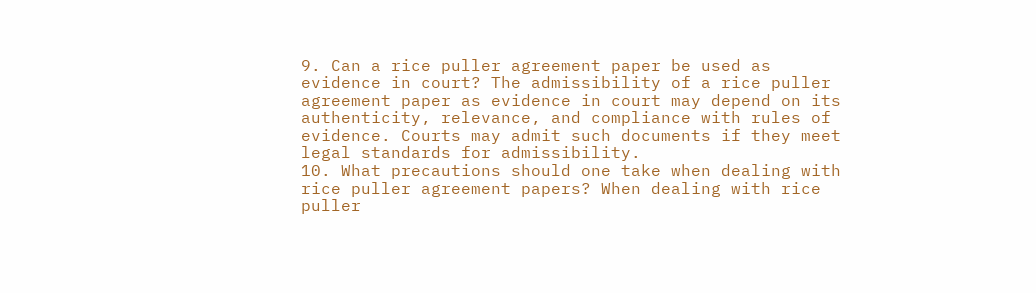9. Can a rice puller agreement paper be used as evidence in court? The admissibility of a rice puller agreement paper as evidence in court may depend on its authenticity, relevance, and compliance with rules of evidence. Courts may admit such documents if they meet legal standards for admissibility.
10. What precautions should one take when dealing with rice puller agreement papers? When dealing with rice puller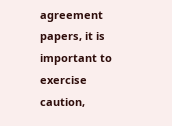agreement papers, it is important to exercise caution,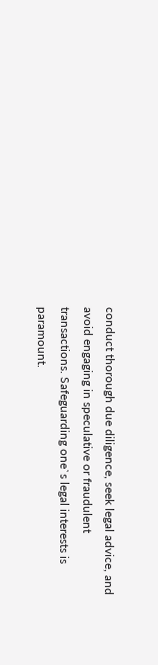conduct thorough due diligence, seek legal advice, and avoid engaging in speculative or fraudulent transactions. Safeguarding one`s legal interests is paramount.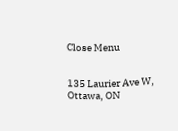Close Menu


135 Laurier Ave W, Ottawa, ON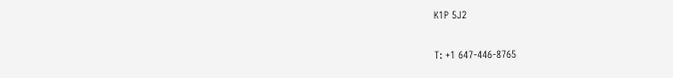K1P 5J2

T: +1 647-446-8765